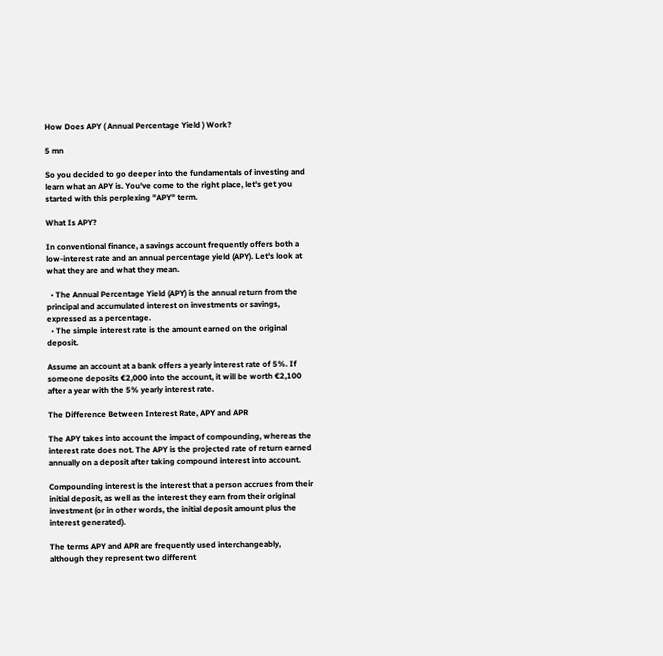How Does APY ( Annual Percentage Yield ) Work?

5 mn

So you decided to go deeper into the fundamentals of investing and learn what an APY is. You've come to the right place, let's get you started with this perplexing "APY" term.

What Is APY?

In conventional finance, a savings account frequently offers both a low-interest rate and an annual percentage yield (APY). Let's look at what they are and what they mean.

  • The Annual Percentage Yield (APY) is the annual return from the principal and accumulated interest on investments or savings, expressed as a percentage.
  • The simple interest rate is the amount earned on the original deposit.

Assume an account at a bank offers a yearly interest rate of 5%. If someone deposits €2,000 into the account, it will be worth €2,100 after a year with the 5% yearly interest rate.

The Difference Between Interest Rate, APY and APR

The APY takes into account the impact of compounding, whereas the interest rate does not. The APY is the projected rate of return earned annually on a deposit after taking compound interest into account.

Compounding interest is the interest that a person accrues from their initial deposit, as well as the interest they earn from their original investment (or in other words, the initial deposit amount plus the interest generated).

The terms APY and APR are frequently used interchangeably, although they represent two different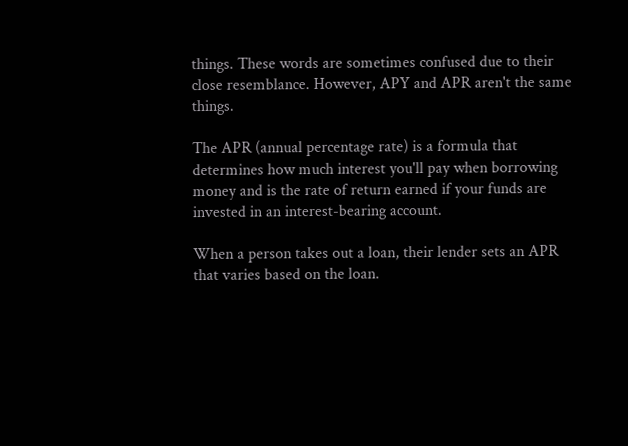things. These words are sometimes confused due to their close resemblance. However, APY and APR aren't the same things.

The APR (annual percentage rate) is a formula that determines how much interest you'll pay when borrowing money and is the rate of return earned if your funds are invested in an interest-bearing account.

When a person takes out a loan, their lender sets an APR that varies based on the loan.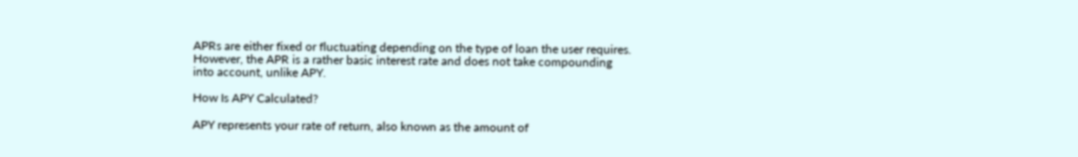APRs are either fixed or fluctuating depending on the type of loan the user requires. However, the APR is a rather basic interest rate and does not take compounding into account, unlike APY.

How Is APY Calculated?

APY represents your rate of return, also known as the amount of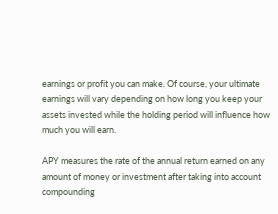earnings or profit you can make. Of course, your ultimate earnings will vary depending on how long you keep your assets invested while the holding period will influence how much you will earn.

APY measures the rate of the annual return earned on any amount of money or investment after taking into account compounding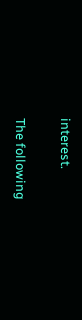interest.

The following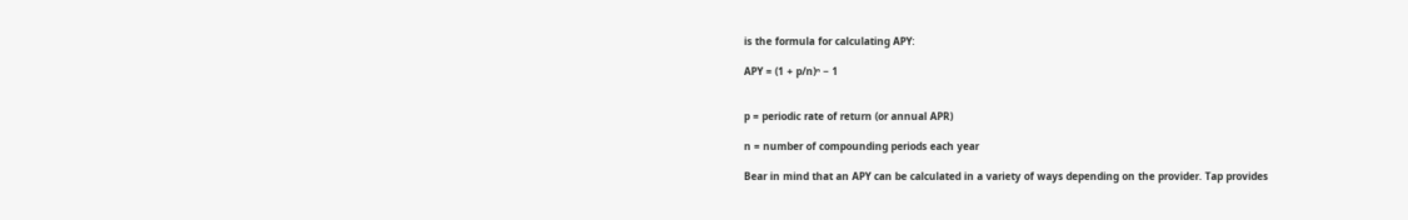is the formula for calculating APY:

APY = (1 + p/n)ⁿ − 1


p = periodic rate of return (or annual APR)

n = number of compounding periods each year

Bear in mind that an APY can be calculated in a variety of ways depending on the provider. Tap provides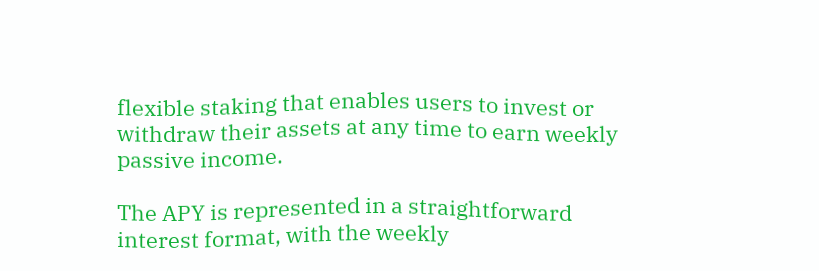flexible staking that enables users to invest or withdraw their assets at any time to earn weekly passive income.

The APY is represented in a straightforward interest format, with the weekly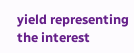yield representing the interest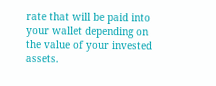rate that will be paid into your wallet depending on the value of your invested assets.